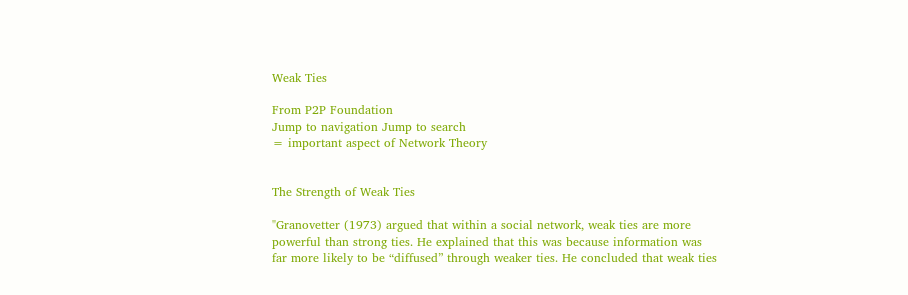Weak Ties

From P2P Foundation
Jump to navigation Jump to search
= important aspect of Network Theory


The Strength of Weak Ties

"Granovetter (1973) argued that within a social network, weak ties are more powerful than strong ties. He explained that this was because information was far more likely to be “diffused” through weaker ties. He concluded that weak ties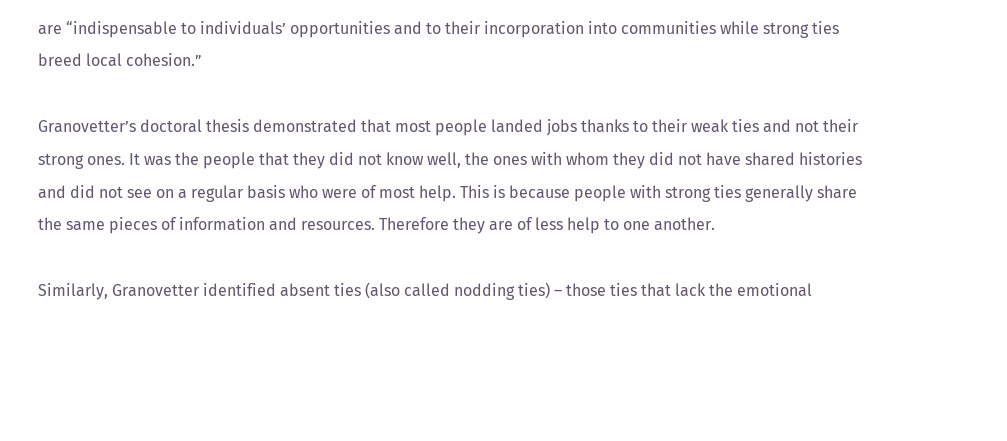are “indispensable to individuals’ opportunities and to their incorporation into communities while strong ties breed local cohesion.”

Granovetter’s doctoral thesis demonstrated that most people landed jobs thanks to their weak ties and not their strong ones. It was the people that they did not know well, the ones with whom they did not have shared histories and did not see on a regular basis who were of most help. This is because people with strong ties generally share the same pieces of information and resources. Therefore they are of less help to one another.

Similarly, Granovetter identified absent ties (also called nodding ties) – those ties that lack the emotional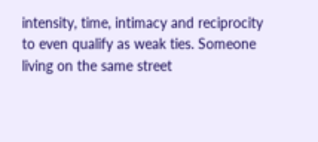intensity, time, intimacy and reciprocity to even qualify as weak ties. Someone living on the same street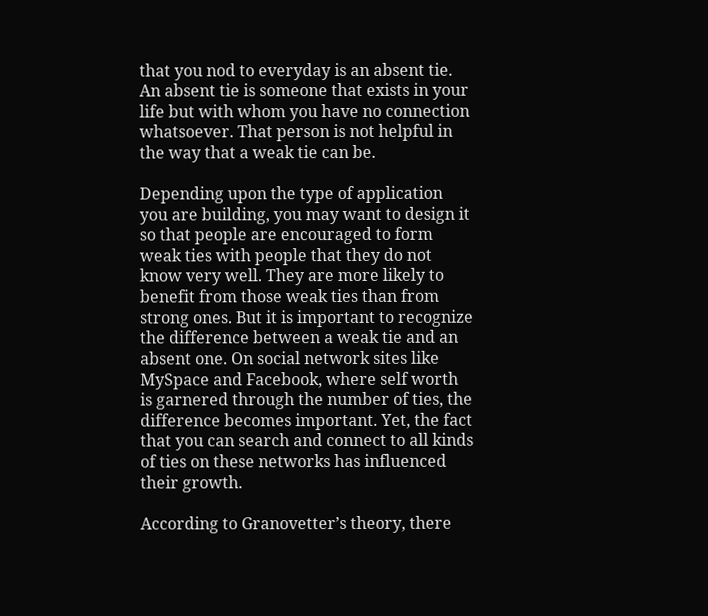that you nod to everyday is an absent tie. An absent tie is someone that exists in your life but with whom you have no connection whatsoever. That person is not helpful in the way that a weak tie can be.

Depending upon the type of application you are building, you may want to design it so that people are encouraged to form weak ties with people that they do not know very well. They are more likely to benefit from those weak ties than from strong ones. But it is important to recognize the difference between a weak tie and an absent one. On social network sites like MySpace and Facebook, where self worth is garnered through the number of ties, the difference becomes important. Yet, the fact that you can search and connect to all kinds of ties on these networks has influenced their growth.

According to Granovetter’s theory, there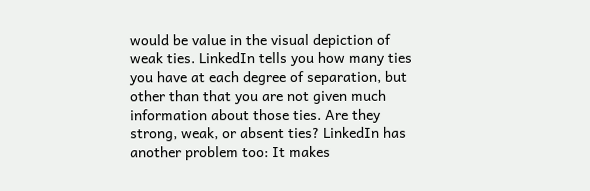would be value in the visual depiction of weak ties. LinkedIn tells you how many ties you have at each degree of separation, but other than that you are not given much information about those ties. Are they strong, weak, or absent ties? LinkedIn has another problem too: It makes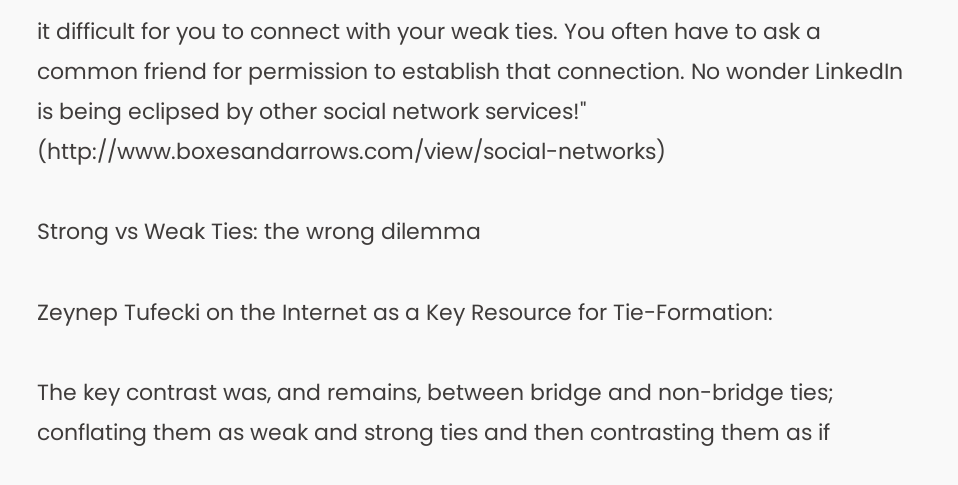it difficult for you to connect with your weak ties. You often have to ask a common friend for permission to establish that connection. No wonder LinkedIn is being eclipsed by other social network services!" (http://www.boxesandarrows.com/view/social-networks)

Strong vs Weak Ties: the wrong dilemma

Zeynep Tufecki on the Internet as a Key Resource for Tie-Formation:

The key contrast was, and remains, between bridge and non-bridge ties; conflating them as weak and strong ties and then contrasting them as if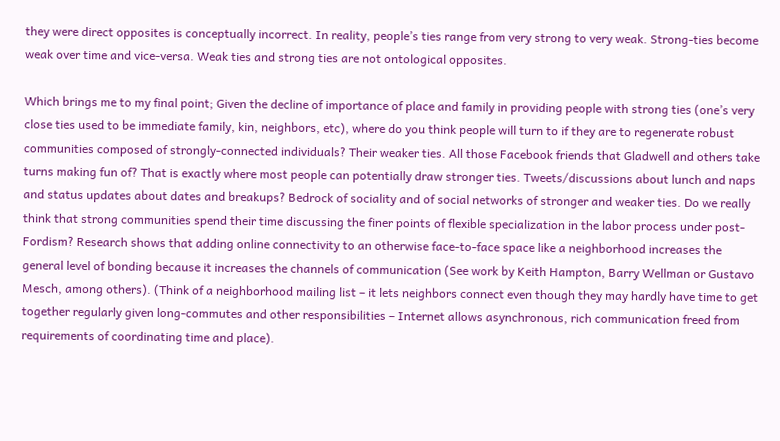they were direct opposites is conceptually incorrect. In reality, people’s ties range from very strong to very weak. Strong-ties become weak over time and vice-versa. Weak ties and strong ties are not ontological opposites.

Which brings me to my final point; Given the decline of importance of place and family in providing people with strong ties (one’s very close ties used to be immediate family, kin, neighbors, etc), where do you think people will turn to if they are to regenerate robust communities composed of strongly-connected individuals? Their weaker ties. All those Facebook friends that Gladwell and others take turns making fun of? That is exactly where most people can potentially draw stronger ties. Tweets/discussions about lunch and naps and status updates about dates and breakups? Bedrock of sociality and of social networks of stronger and weaker ties. Do we really think that strong communities spend their time discussing the finer points of flexible specialization in the labor process under post-Fordism? Research shows that adding online connectivity to an otherwise face-to-face space like a neighborhood increases the general level of bonding because it increases the channels of communication (See work by Keith Hampton, Barry Wellman or Gustavo Mesch, among others). (Think of a neighborhood mailing list – it lets neighbors connect even though they may hardly have time to get together regularly given long-commutes and other responsibilities – Internet allows asynchronous, rich communication freed from requirements of coordinating time and place).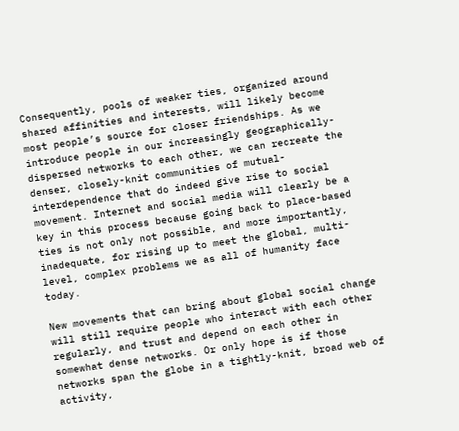Consequently, pools of weaker ties, organized around shared affinities and interests, will likely become most people’s source for closer friendships. As we introduce people in our increasingly geographically-dispersed networks to each other, we can recreate the denser, closely-knit communities of mutual-interdependence that do indeed give rise to social movement. Internet and social media will clearly be a key in this process because going back to place-based ties is not only not possible, and more importantly, inadequate, for rising up to meet the global, multi-level, complex problems we as all of humanity face today.

New movements that can bring about global social change will still require people who interact with each other regularly, and trust and depend on each other in somewhat dense networks. Or only hope is if those networks span the globe in a tightly-knit, broad web of activity,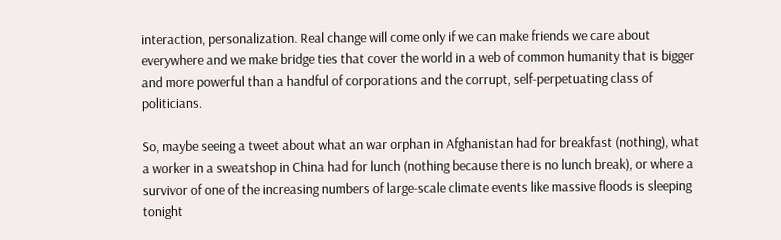interaction, personalization. Real change will come only if we can make friends we care about everywhere and we make bridge ties that cover the world in a web of common humanity that is bigger and more powerful than a handful of corporations and the corrupt, self-perpetuating class of politicians.

So, maybe seeing a tweet about what an war orphan in Afghanistan had for breakfast (nothing), what a worker in a sweatshop in China had for lunch (nothing because there is no lunch break), or where a survivor of one of the increasing numbers of large-scale climate events like massive floods is sleeping tonight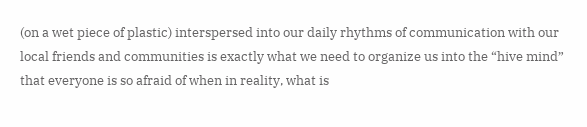(on a wet piece of plastic) interspersed into our daily rhythms of communication with our local friends and communities is exactly what we need to organize us into the “hive mind” that everyone is so afraid of when in reality, what is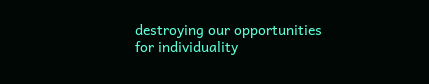destroying our opportunities for individuality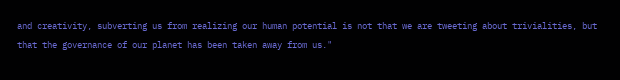and creativity, subverting us from realizing our human potential is not that we are tweeting about trivialities, but that the governance of our planet has been taken away from us."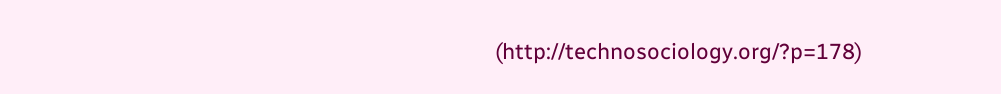(http://technosociology.org/?p=178)